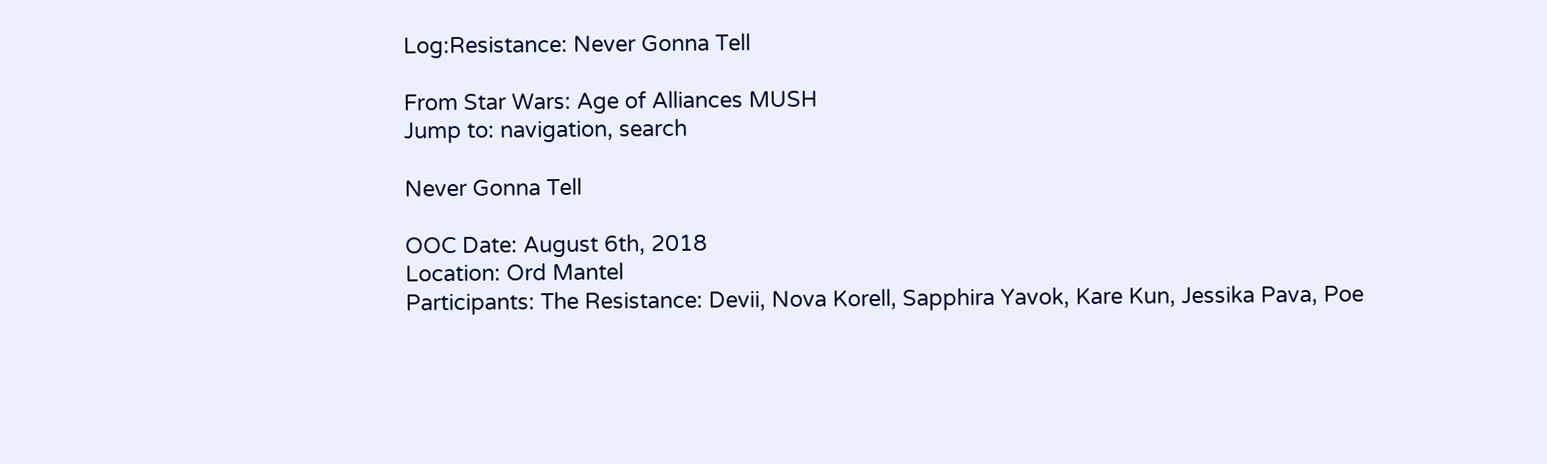Log:Resistance: Never Gonna Tell

From Star Wars: Age of Alliances MUSH
Jump to: navigation, search

Never Gonna Tell

OOC Date: August 6th, 2018
Location: Ord Mantel
Participants: The Resistance: Devii, Nova Korell, Sapphira Yavok, Kare Kun, Jessika Pava, Poe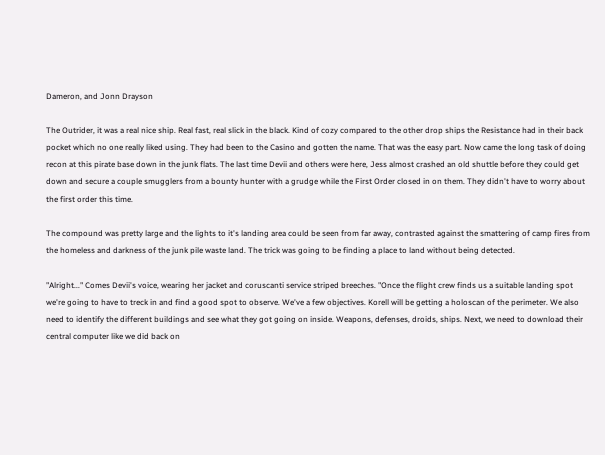Dameron, and Jonn Drayson

The Outrider, it was a real nice ship. Real fast, real slick in the black. Kind of cozy compared to the other drop ships the Resistance had in their back pocket which no one really liked using. They had been to the Casino and gotten the name. That was the easy part. Now came the long task of doing recon at this pirate base down in the junk flats. The last time Devii and others were here, Jess almost crashed an old shuttle before they could get down and secure a couple smugglers from a bounty hunter with a grudge while the First Order closed in on them. They didn't have to worry about the first order this time.

The compound was pretty large and the lights to it's landing area could be seen from far away, contrasted against the smattering of camp fires from the homeless and darkness of the junk pile waste land. The trick was going to be finding a place to land without being detected.

"Alright..." Comes Devii's voice, wearing her jacket and coruscanti service striped breeches. "Once the flight crew finds us a suitable landing spot we're going to have to treck in and find a good spot to observe. We've a few objectives. Korell will be getting a holoscan of the perimeter. We also need to identify the different buildings and see what they got going on inside. Weapons, defenses, droids, ships. Next, we need to download their central computer like we did back on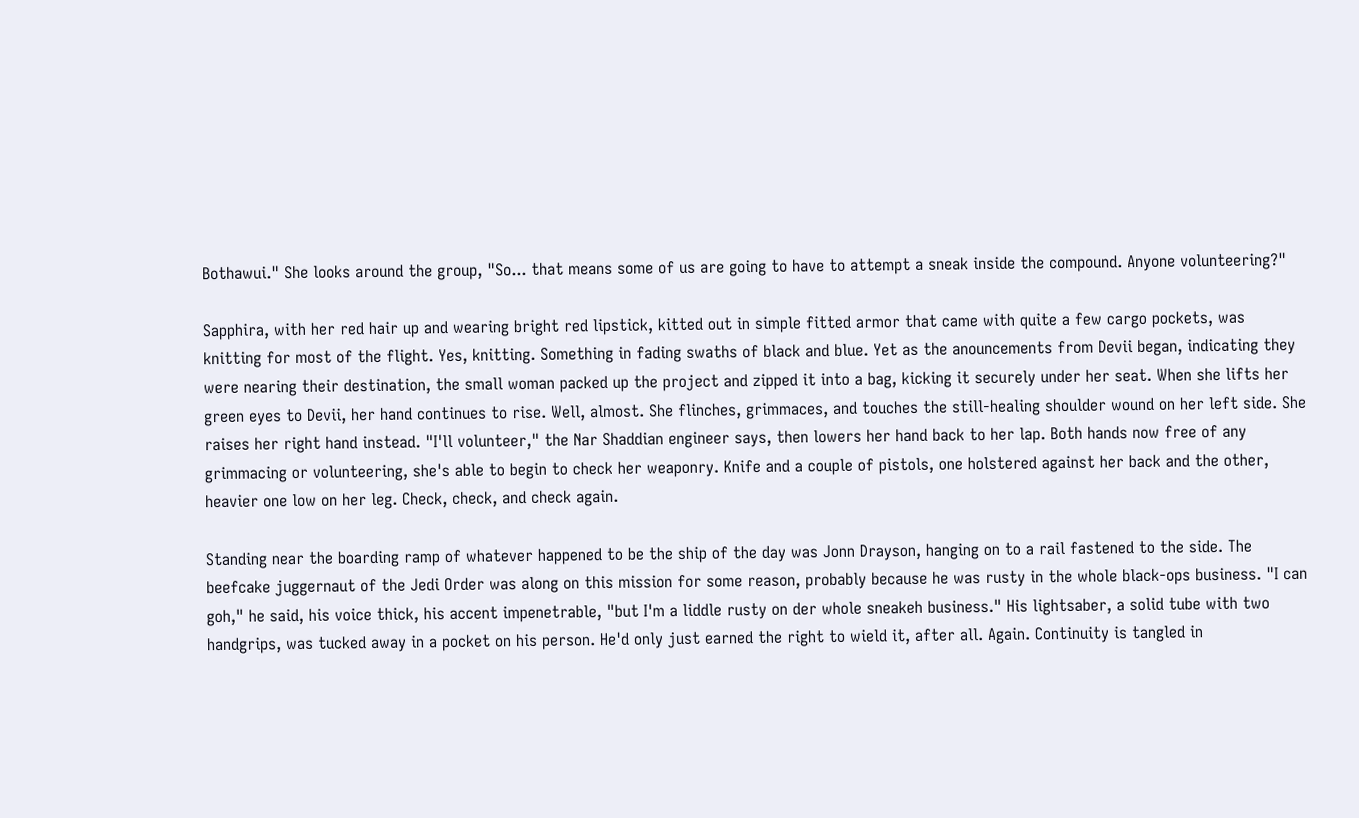Bothawui." She looks around the group, "So... that means some of us are going to have to attempt a sneak inside the compound. Anyone volunteering?"

Sapphira, with her red hair up and wearing bright red lipstick, kitted out in simple fitted armor that came with quite a few cargo pockets, was knitting for most of the flight. Yes, knitting. Something in fading swaths of black and blue. Yet as the anouncements from Devii began, indicating they were nearing their destination, the small woman packed up the project and zipped it into a bag, kicking it securely under her seat. When she lifts her green eyes to Devii, her hand continues to rise. Well, almost. She flinches, grimmaces, and touches the still-healing shoulder wound on her left side. She raises her right hand instead. "I'll volunteer," the Nar Shaddian engineer says, then lowers her hand back to her lap. Both hands now free of any grimmacing or volunteering, she's able to begin to check her weaponry. Knife and a couple of pistols, one holstered against her back and the other, heavier one low on her leg. Check, check, and check again.

Standing near the boarding ramp of whatever happened to be the ship of the day was Jonn Drayson, hanging on to a rail fastened to the side. The beefcake juggernaut of the Jedi Order was along on this mission for some reason, probably because he was rusty in the whole black-ops business. "I can goh," he said, his voice thick, his accent impenetrable, "but I'm a liddle rusty on der whole sneakeh business." His lightsaber, a solid tube with two handgrips, was tucked away in a pocket on his person. He'd only just earned the right to wield it, after all. Again. Continuity is tangled in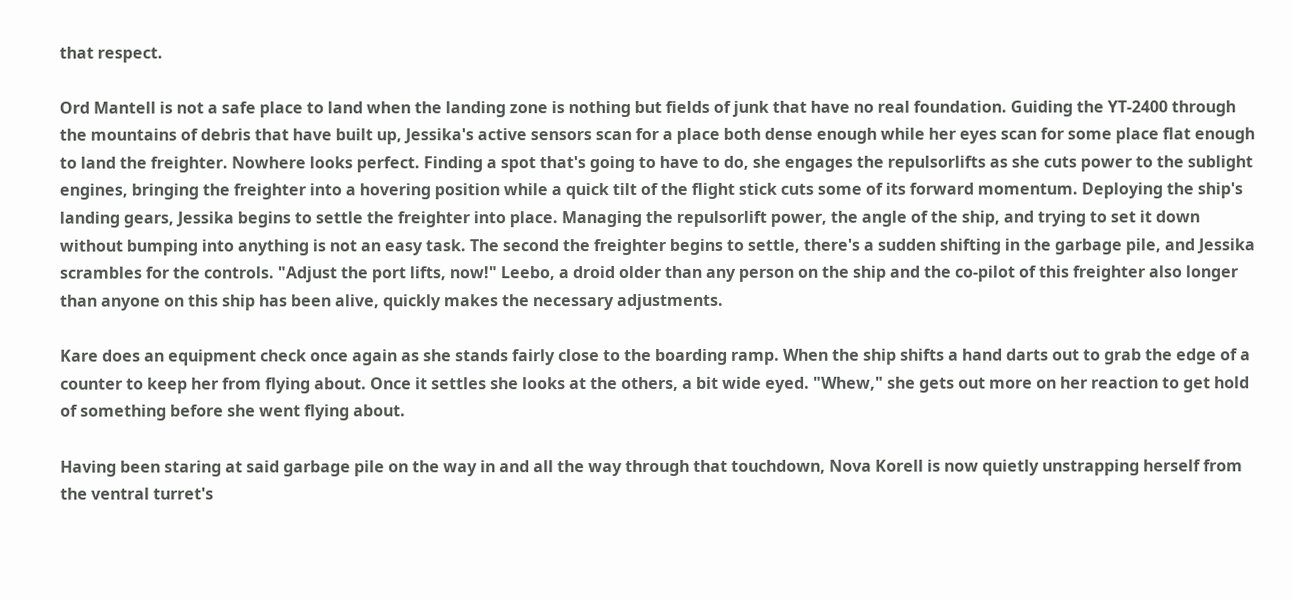that respect.

Ord Mantell is not a safe place to land when the landing zone is nothing but fields of junk that have no real foundation. Guiding the YT-2400 through the mountains of debris that have built up, Jessika's active sensors scan for a place both dense enough while her eyes scan for some place flat enough to land the freighter. Nowhere looks perfect. Finding a spot that's going to have to do, she engages the repulsorlifts as she cuts power to the sublight engines, bringing the freighter into a hovering position while a quick tilt of the flight stick cuts some of its forward momentum. Deploying the ship's landing gears, Jessika begins to settle the freighter into place. Managing the repulsorlift power, the angle of the ship, and trying to set it down without bumping into anything is not an easy task. The second the freighter begins to settle, there's a sudden shifting in the garbage pile, and Jessika scrambles for the controls. "Adjust the port lifts, now!" Leebo, a droid older than any person on the ship and the co-pilot of this freighter also longer than anyone on this ship has been alive, quickly makes the necessary adjustments.

Kare does an equipment check once again as she stands fairly close to the boarding ramp. When the ship shifts a hand darts out to grab the edge of a counter to keep her from flying about. Once it settles she looks at the others, a bit wide eyed. "Whew," she gets out more on her reaction to get hold of something before she went flying about.

Having been staring at said garbage pile on the way in and all the way through that touchdown, Nova Korell is now quietly unstrapping herself from the ventral turret's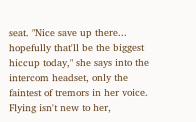seat. "Nice save up there... hopefully that'll be the biggest hiccup today," she says into the intercom headset, only the faintest of tremors in her voice. Flying isn't new to her,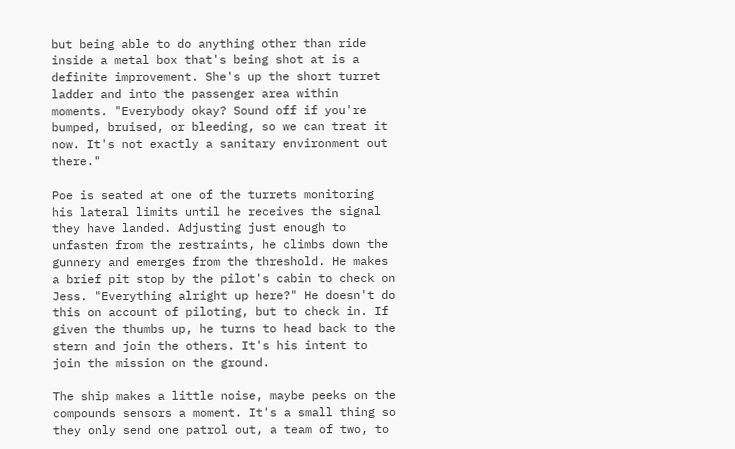but being able to do anything other than ride inside a metal box that's being shot at is a definite improvement. She's up the short turret ladder and into the passenger area within moments. "Everybody okay? Sound off if you're bumped, bruised, or bleeding, so we can treat it now. It's not exactly a sanitary environment out there."

Poe is seated at one of the turrets monitoring his lateral limits until he receives the signal they have landed. Adjusting just enough to unfasten from the restraints, he climbs down the gunnery and emerges from the threshold. He makes a brief pit stop by the pilot's cabin to check on Jess. "Everything alright up here?" He doesn't do this on account of piloting, but to check in. If given the thumbs up, he turns to head back to the stern and join the others. It's his intent to join the mission on the ground.

The ship makes a little noise, maybe peeks on the compounds sensors a moment. It's a small thing so they only send one patrol out, a team of two, to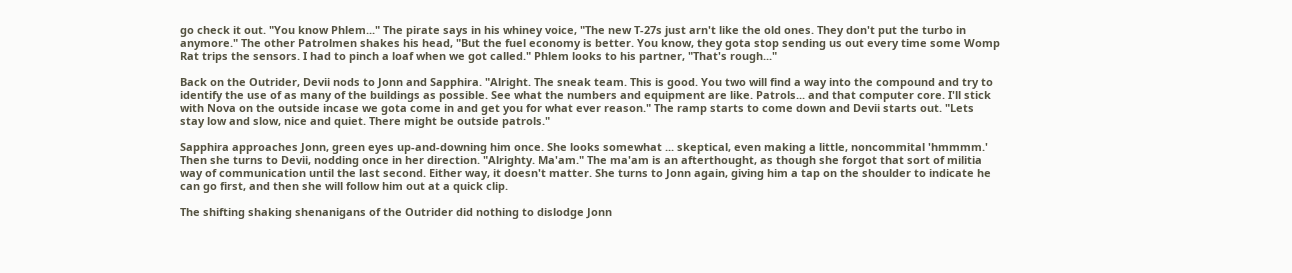go check it out. "You know Phlem..." The pirate says in his whiney voice, "The new T-27s just arn't like the old ones. They don't put the turbo in anymore." The other Patrolmen shakes his head, "But the fuel economy is better. You know, they gota stop sending us out every time some Womp Rat trips the sensors. I had to pinch a loaf when we got called." Phlem looks to his partner, "That's rough..."

Back on the Outrider, Devii nods to Jonn and Sapphira. "Alright. The sneak team. This is good. You two will find a way into the compound and try to identify the use of as many of the buildings as possible. See what the numbers and equipment are like. Patrols... and that computer core. I'll stick with Nova on the outside incase we gota come in and get you for what ever reason." The ramp starts to come down and Devii starts out. "Lets stay low and slow, nice and quiet. There might be outside patrols."

Sapphira approaches Jonn, green eyes up-and-downing him once. She looks somewhat ... skeptical, even making a little, noncommital 'hmmmm.' Then she turns to Devii, nodding once in her direction. "Alrighty. Ma'am." The ma'am is an afterthought, as though she forgot that sort of militia way of communication until the last second. Either way, it doesn't matter. She turns to Jonn again, giving him a tap on the shoulder to indicate he can go first, and then she will follow him out at a quick clip.

The shifting shaking shenanigans of the Outrider did nothing to dislodge Jonn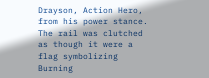Drayson, Action Hero, from his power stance. The rail was clutched as though it were a flag symbolizing Burning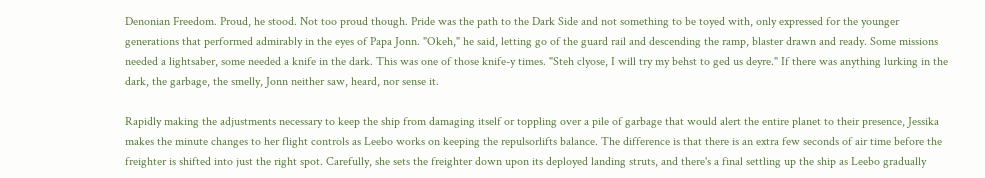Denonian Freedom. Proud, he stood. Not too proud though. Pride was the path to the Dark Side and not something to be toyed with, only expressed for the younger generations that performed admirably in the eyes of Papa Jonn. "Okeh," he said, letting go of the guard rail and descending the ramp, blaster drawn and ready. Some missions needed a lightsaber, some needed a knife in the dark. This was one of those knife-y times. "Steh clyose, I will try my behst to ged us deyre." If there was anything lurking in the dark, the garbage, the smelly, Jonn neither saw, heard, nor sense it.

Rapidly making the adjustments necessary to keep the ship from damaging itself or toppling over a pile of garbage that would alert the entire planet to their presence, Jessika makes the minute changes to her flight controls as Leebo works on keeping the repulsorlifts balance. The difference is that there is an extra few seconds of air time before the freighter is shifted into just the right spot. Carefully, she sets the freighter down upon its deployed landing struts, and there's a final settling up the ship as Leebo gradually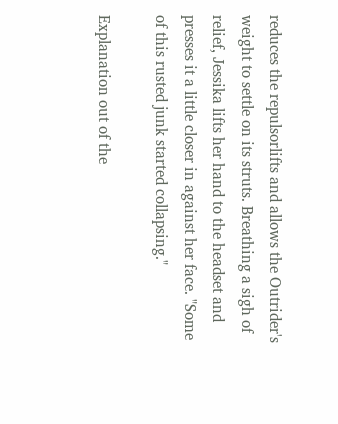reduces the repulsorlifts and allows the Outrider's weight to settle on its struts. Breathing a sigh of relief, Jessika lifts her hand to the headset and presses it a little closer in against her face. "Some of this rusted junk started collapsing."

Explanation out of the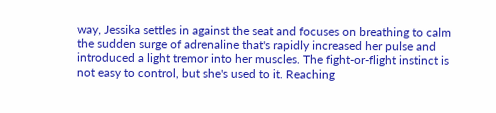way, Jessika settles in against the seat and focuses on breathing to calm the sudden surge of adrenaline that's rapidly increased her pulse and introduced a light tremor into her muscles. The fight-or-flight instinct is not easy to control, but she's used to it. Reaching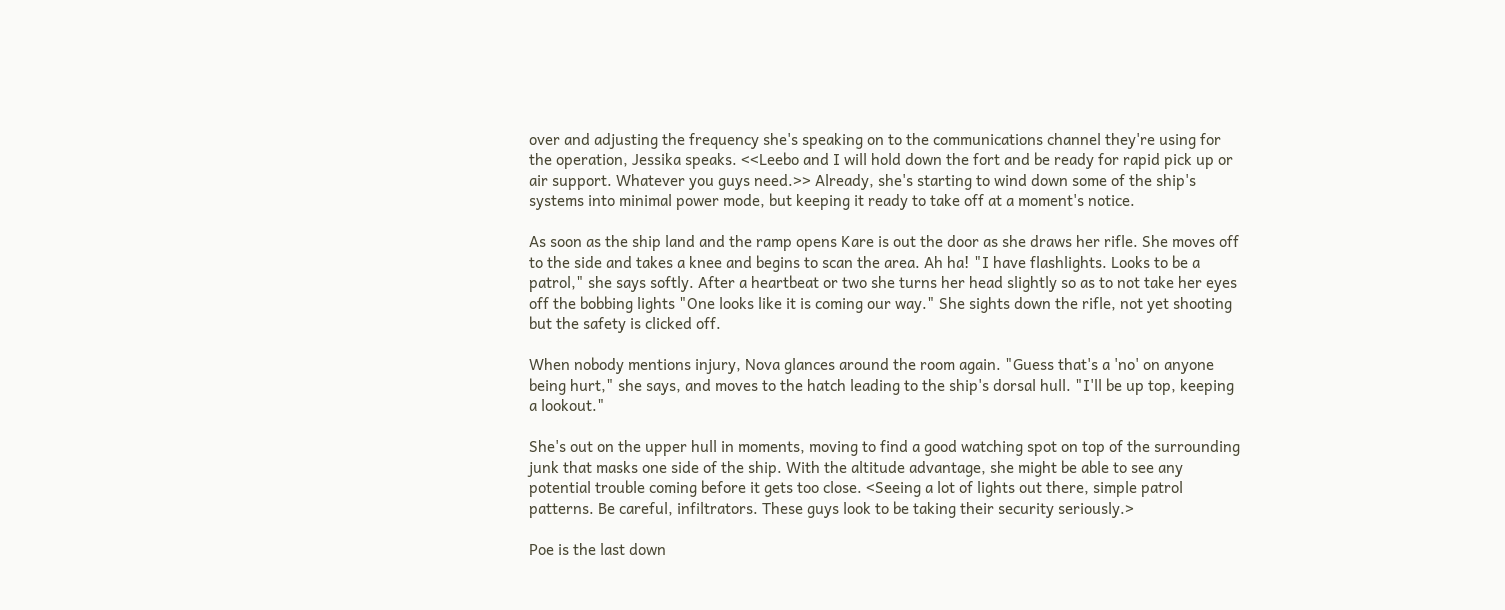over and adjusting the frequency she's speaking on to the communications channel they're using for the operation, Jessika speaks. <<Leebo and I will hold down the fort and be ready for rapid pick up or air support. Whatever you guys need.>> Already, she's starting to wind down some of the ship's systems into minimal power mode, but keeping it ready to take off at a moment's notice.

As soon as the ship land and the ramp opens Kare is out the door as she draws her rifle. She moves off to the side and takes a knee and begins to scan the area. Ah ha! "I have flashlights. Looks to be a patrol," she says softly. After a heartbeat or two she turns her head slightly so as to not take her eyes off the bobbing lights "One looks like it is coming our way." She sights down the rifle, not yet shooting but the safety is clicked off.

When nobody mentions injury, Nova glances around the room again. "Guess that's a 'no' on anyone being hurt," she says, and moves to the hatch leading to the ship's dorsal hull. "I'll be up top, keeping a lookout."

She's out on the upper hull in moments, moving to find a good watching spot on top of the surrounding junk that masks one side of the ship. With the altitude advantage, she might be able to see any potential trouble coming before it gets too close. <Seeing a lot of lights out there, simple patrol patterns. Be careful, infiltrators. These guys look to be taking their security seriously.>

Poe is the last down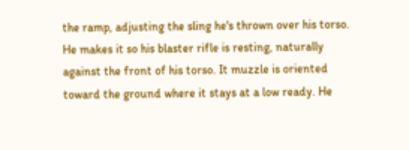the ramp, adjusting the sling he's thrown over his torso. He makes it so his blaster rifle is resting, naturally against the front of his torso. It muzzle is oriented toward the ground where it stays at a low ready. He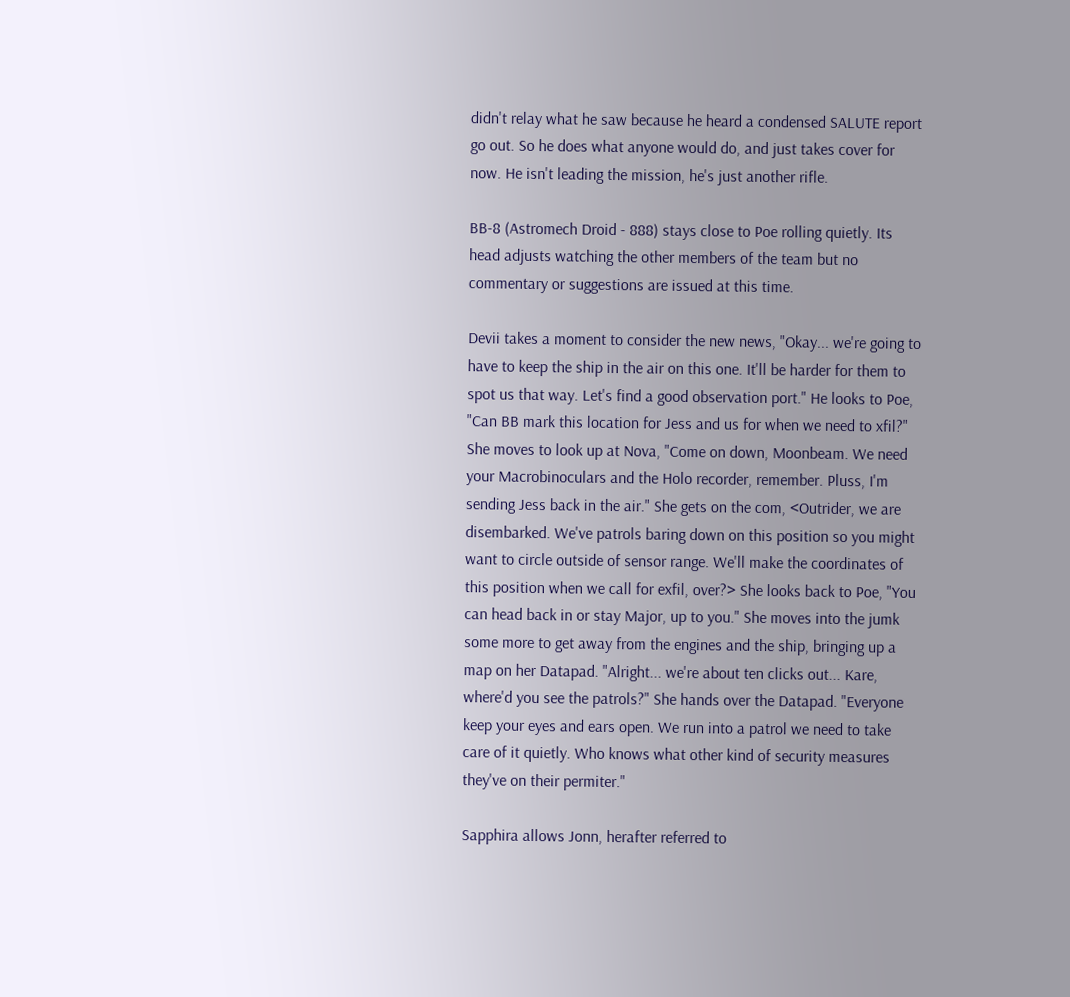didn't relay what he saw because he heard a condensed SALUTE report go out. So he does what anyone would do, and just takes cover for now. He isn't leading the mission, he's just another rifle.

BB-8 (Astromech Droid - 888) stays close to Poe rolling quietly. Its head adjusts watching the other members of the team but no commentary or suggestions are issued at this time.

Devii takes a moment to consider the new news, "Okay... we're going to have to keep the ship in the air on this one. It'll be harder for them to spot us that way. Let's find a good observation port." He looks to Poe, "Can BB mark this location for Jess and us for when we need to xfil?" She moves to look up at Nova, "Come on down, Moonbeam. We need your Macrobinoculars and the Holo recorder, remember. Pluss, I'm sending Jess back in the air." She gets on the com, <Outrider, we are disembarked. We've patrols baring down on this position so you might want to circle outside of sensor range. We'll make the coordinates of this position when we call for exfil, over?> She looks back to Poe, "You can head back in or stay Major, up to you." She moves into the jumk some more to get away from the engines and the ship, bringing up a map on her Datapad. "Alright... we're about ten clicks out... Kare, where'd you see the patrols?" She hands over the Datapad. "Everyone keep your eyes and ears open. We run into a patrol we need to take care of it quietly. Who knows what other kind of security measures they've on their permiter."

Sapphira allows Jonn, herafter referred to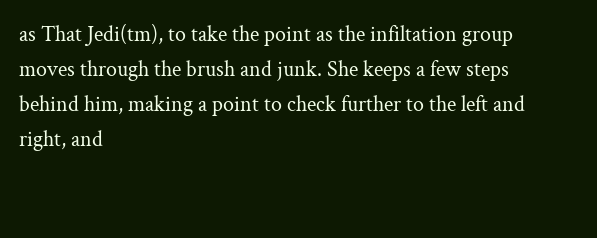as That Jedi(tm), to take the point as the infiltation group moves through the brush and junk. She keeps a few steps behind him, making a point to check further to the left and right, and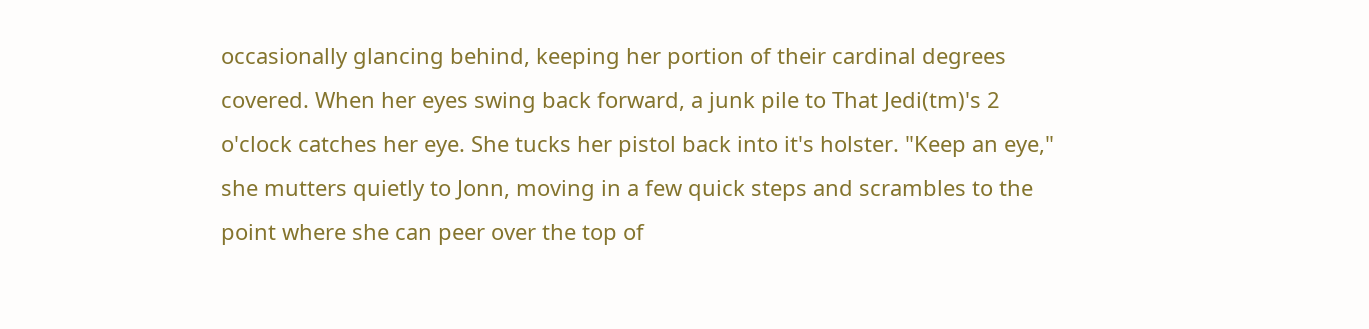occasionally glancing behind, keeping her portion of their cardinal degrees covered. When her eyes swing back forward, a junk pile to That Jedi(tm)'s 2 o'clock catches her eye. She tucks her pistol back into it's holster. "Keep an eye," she mutters quietly to Jonn, moving in a few quick steps and scrambles to the point where she can peer over the top of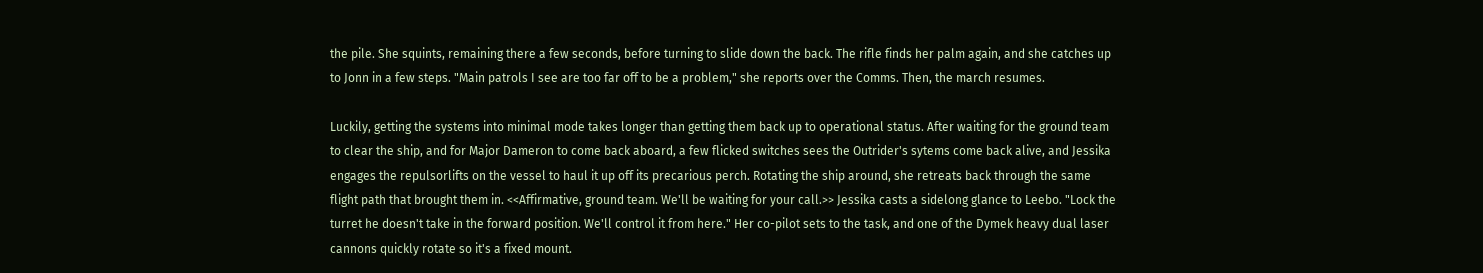the pile. She squints, remaining there a few seconds, before turning to slide down the back. The rifle finds her palm again, and she catches up to Jonn in a few steps. "Main patrols I see are too far off to be a problem," she reports over the Comms. Then, the march resumes.

Luckily, getting the systems into minimal mode takes longer than getting them back up to operational status. After waiting for the ground team to clear the ship, and for Major Dameron to come back aboard, a few flicked switches sees the Outrider's sytems come back alive, and Jessika engages the repulsorlifts on the vessel to haul it up off its precarious perch. Rotating the ship around, she retreats back through the same flight path that brought them in. <<Affirmative, ground team. We'll be waiting for your call.>> Jessika casts a sidelong glance to Leebo. "Lock the turret he doesn't take in the forward position. We'll control it from here." Her co-pilot sets to the task, and one of the Dymek heavy dual laser cannons quickly rotate so it's a fixed mount.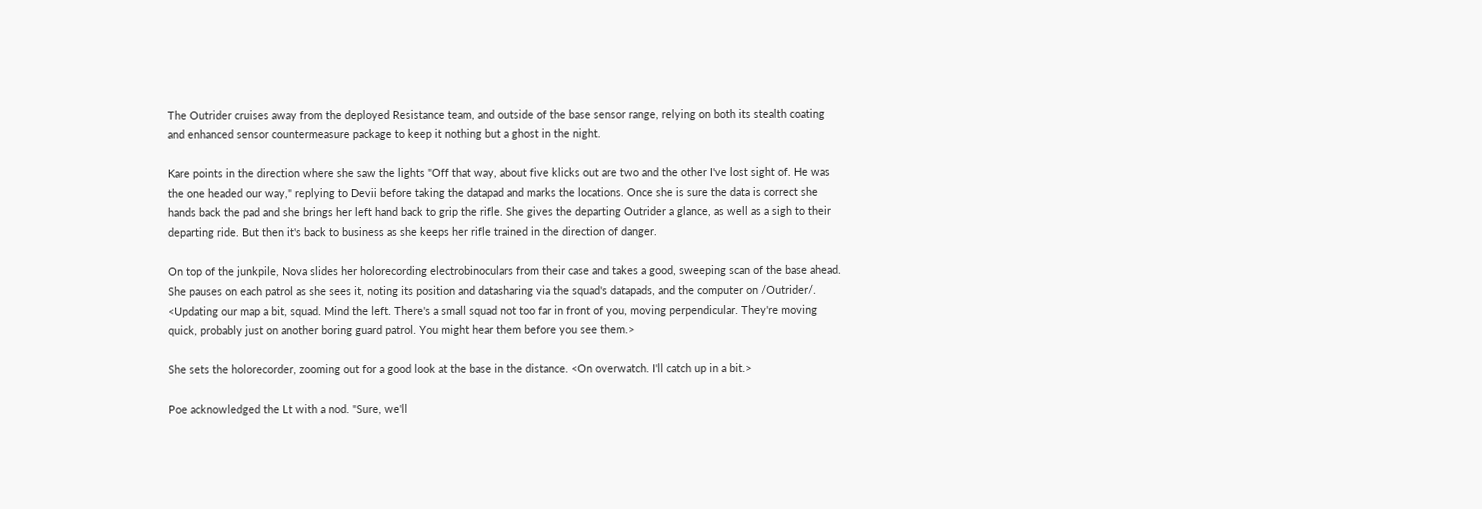The Outrider cruises away from the deployed Resistance team, and outside of the base sensor range, relying on both its stealth coating and enhanced sensor countermeasure package to keep it nothing but a ghost in the night.

Kare points in the direction where she saw the lights "Off that way, about five klicks out are two and the other I've lost sight of. He was the one headed our way," replying to Devii before taking the datapad and marks the locations. Once she is sure the data is correct she hands back the pad and she brings her left hand back to grip the rifle. She gives the departing Outrider a glance, as well as a sigh to their departing ride. But then it's back to business as she keeps her rifle trained in the direction of danger.

On top of the junkpile, Nova slides her holorecording electrobinoculars from their case and takes a good, sweeping scan of the base ahead. She pauses on each patrol as she sees it, noting its position and datasharing via the squad's datapads, and the computer on /Outrider/. <Updating our map a bit, squad. Mind the left. There's a small squad not too far in front of you, moving perpendicular. They're moving quick, probably just on another boring guard patrol. You might hear them before you see them.>

She sets the holorecorder, zooming out for a good look at the base in the distance. <On overwatch. I'll catch up in a bit.>

Poe acknowledged the Lt with a nod. "Sure, we'll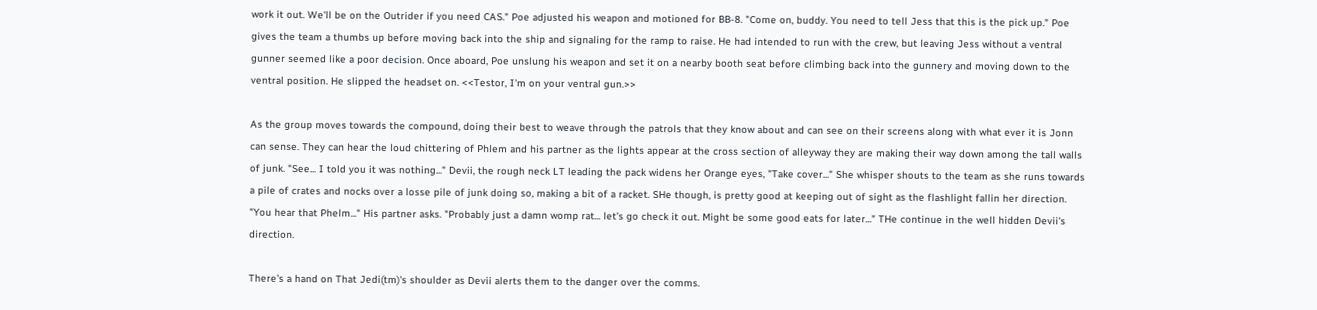work it out. We'll be on the Outrider if you need CAS." Poe adjusted his weapon and motioned for BB-8. "Come on, buddy. You need to tell Jess that this is the pick up." Poe gives the team a thumbs up before moving back into the ship and signaling for the ramp to raise. He had intended to run with the crew, but leaving Jess without a ventral gunner seemed like a poor decision. Once aboard, Poe unslung his weapon and set it on a nearby booth seat before climbing back into the gunnery and moving down to the ventral position. He slipped the headset on. <<Testor, I'm on your ventral gun.>>

As the group moves towards the compound, doing their best to weave through the patrols that they know about and can see on their screens along with what ever it is Jonn can sense. They can hear the loud chittering of Phlem and his partner as the lights appear at the cross section of alleyway they are making their way down among the tall walls of junk. "See... I told you it was nothing..." Devii, the rough neck LT leading the pack widens her Orange eyes, "Take cover..." She whisper shouts to the team as she runs towards a pile of crates and nocks over a losse pile of junk doing so, making a bit of a racket. SHe though, is pretty good at keeping out of sight as the flashlight fallin her direction. "You hear that Phelm..." His partner asks. "Probably just a damn womp rat... let's go check it out. Might be some good eats for later..." THe continue in the well hidden Devii's direction.

There's a hand on That Jedi(tm)'s shoulder as Devii alerts them to the danger over the comms.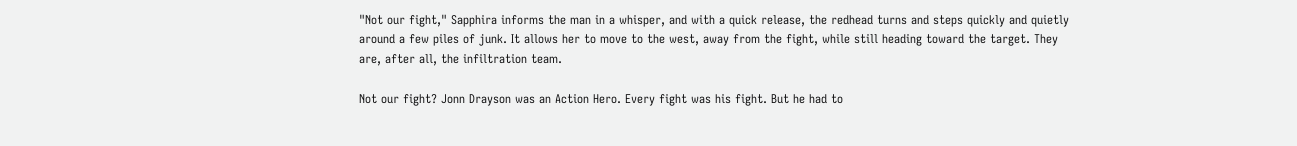"Not our fight," Sapphira informs the man in a whisper, and with a quick release, the redhead turns and steps quickly and quietly around a few piles of junk. It allows her to move to the west, away from the fight, while still heading toward the target. They are, after all, the infiltration team.

Not our fight? Jonn Drayson was an Action Hero. Every fight was his fight. But he had to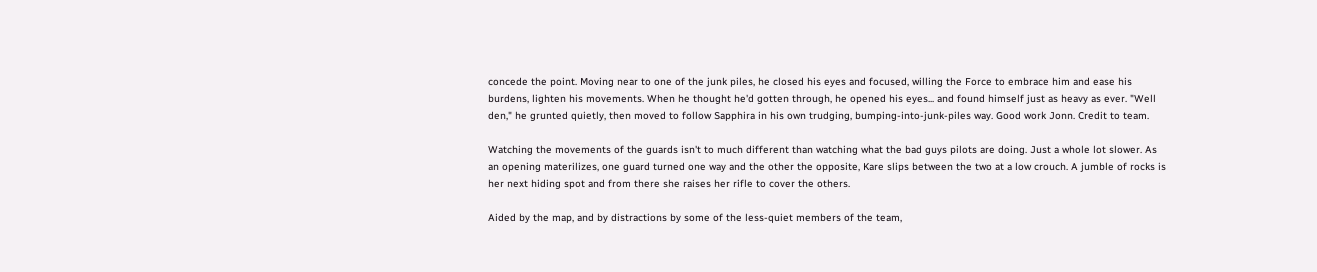concede the point. Moving near to one of the junk piles, he closed his eyes and focused, willing the Force to embrace him and ease his burdens, lighten his movements. When he thought he'd gotten through, he opened his eyes... and found himself just as heavy as ever. "Well den," he grunted quietly, then moved to follow Sapphira in his own trudging, bumping-into-junk-piles way. Good work Jonn. Credit to team.

Watching the movements of the guards isn't to much different than watching what the bad guys pilots are doing. Just a whole lot slower. As an opening materilizes, one guard turned one way and the other the opposite, Kare slips between the two at a low crouch. A jumble of rocks is her next hiding spot and from there she raises her rifle to cover the others.

Aided by the map, and by distractions by some of the less-quiet members of the team,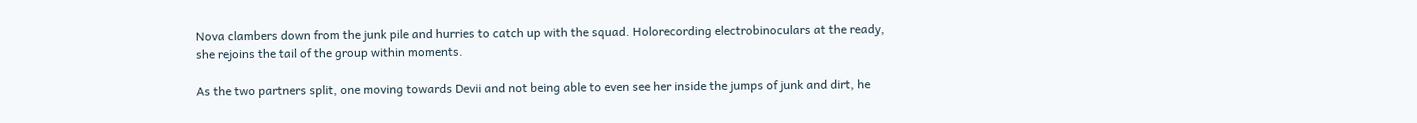Nova clambers down from the junk pile and hurries to catch up with the squad. Holorecording electrobinoculars at the ready, she rejoins the tail of the group within moments.

As the two partners split, one moving towards Devii and not being able to even see her inside the jumps of junk and dirt, he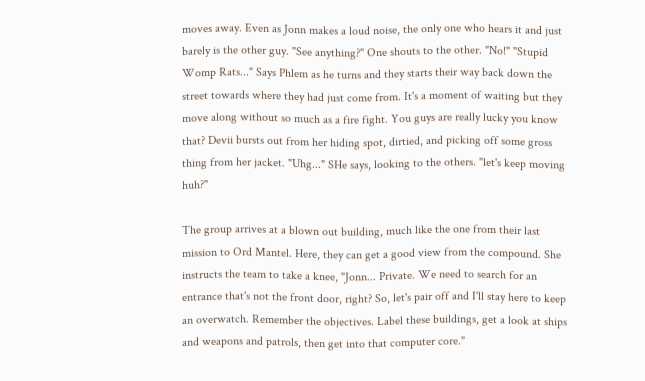moves away. Even as Jonn makes a loud noise, the only one who hears it and just barely is the other guy. "See anything?" One shouts to the other. "No!" "Stupid Womp Rats..." Says Phlem as he turns and they starts their way back down the street towards where they had just come from. It's a moment of waiting but they move along without so much as a fire fight. You guys are really lucky you know that? Devii bursts out from her hiding spot, dirtied, and picking off some gross thing from her jacket. "Uhg..." SHe says, looking to the others. "let's keep moving huh?"

The group arrives at a blown out building, much like the one from their last mission to Ord Mantel. Here, they can get a good view from the compound. She instructs the team to take a knee, "Jonn... Private. We need to search for an entrance that's not the front door, right? So, let's pair off and I'll stay here to keep an overwatch. Remember the objectives. Label these buildings, get a look at ships and weapons and patrols, then get into that computer core."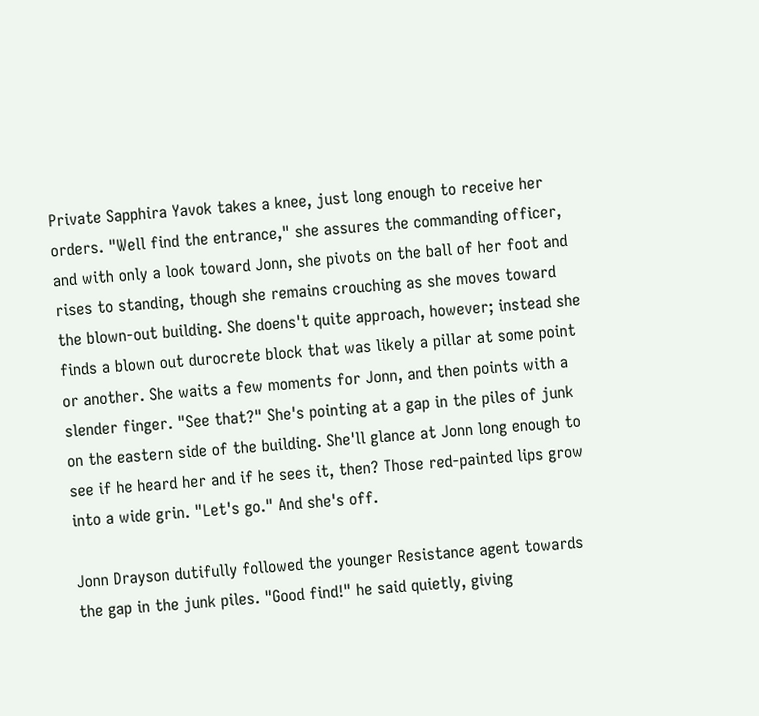Private Sapphira Yavok takes a knee, just long enough to receive her orders. "Well find the entrance," she assures the commanding officer, and with only a look toward Jonn, she pivots on the ball of her foot and rises to standing, though she remains crouching as she moves toward the blown-out building. She doens't quite approach, however; instead she finds a blown out durocrete block that was likely a pillar at some point or another. She waits a few moments for Jonn, and then points with a slender finger. "See that?" She's pointing at a gap in the piles of junk on the eastern side of the building. She'll glance at Jonn long enough to see if he heard her and if he sees it, then? Those red-painted lips grow into a wide grin. "Let's go." And she's off.

Jonn Drayson dutifully followed the younger Resistance agent towards the gap in the junk piles. "Good find!" he said quietly, giving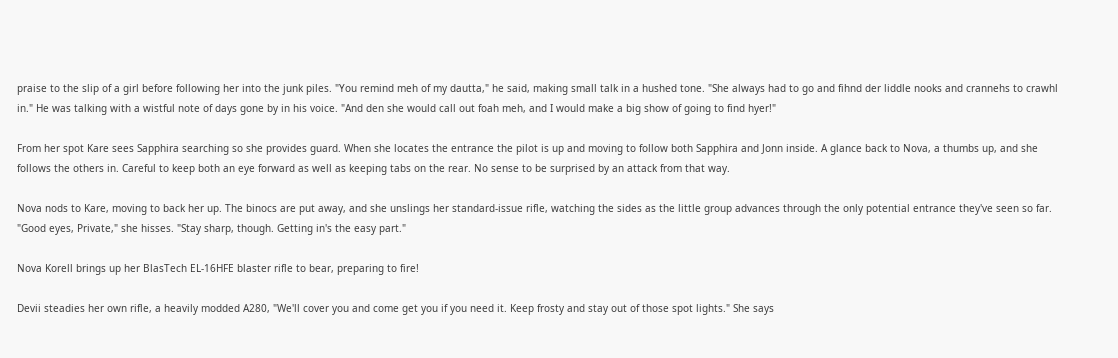praise to the slip of a girl before following her into the junk piles. "You remind meh of my dautta," he said, making small talk in a hushed tone. "She always had to go and fihnd der liddle nooks and crannehs to crawhl in." He was talking with a wistful note of days gone by in his voice. "And den she would call out foah meh, and I would make a big show of going to find hyer!"

From her spot Kare sees Sapphira searching so she provides guard. When she locates the entrance the pilot is up and moving to follow both Sapphira and Jonn inside. A glance back to Nova, a thumbs up, and she follows the others in. Careful to keep both an eye forward as well as keeping tabs on the rear. No sense to be surprised by an attack from that way.

Nova nods to Kare, moving to back her up. The binocs are put away, and she unslings her standard-issue rifle, watching the sides as the little group advances through the only potential entrance they've seen so far. "Good eyes, Private," she hisses. "Stay sharp, though. Getting in's the easy part."

Nova Korell brings up her BlasTech EL-16HFE blaster rifle to bear, preparing to fire!

Devii steadies her own rifle, a heavily modded A280, "We'll cover you and come get you if you need it. Keep frosty and stay out of those spot lights." She says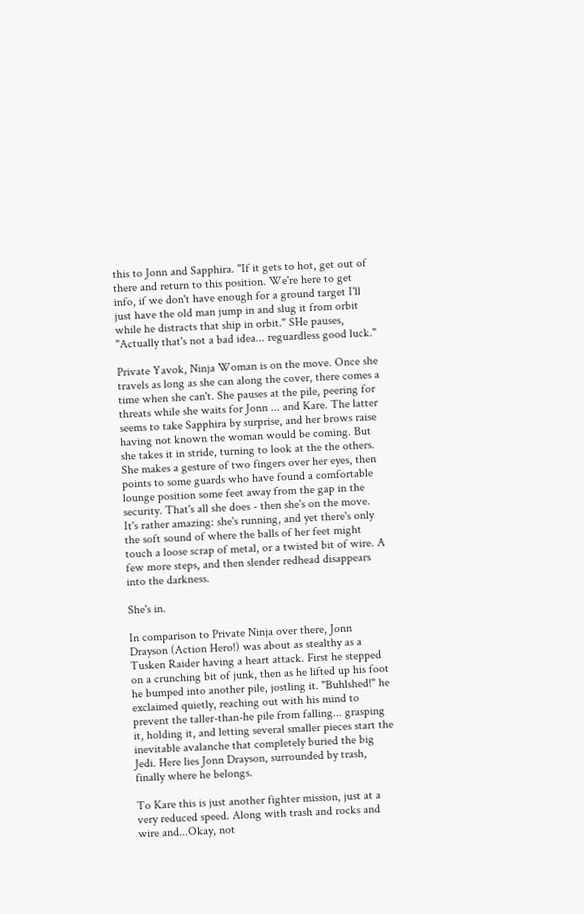this to Jonn and Sapphira. "If it gets to hot, get out of there and return to this position. We're here to get info, if we don't have enough for a ground target I'll just have the old man jump in and slug it from orbit while he distracts that ship in orbit." SHe pauses, "Actually that's not a bad idea... reguardless good luck."

Private Yavok, Ninja Woman is on the move. Once she travels as long as she can along the cover, there comes a time when she can't. She pauses at the pile, peering for threats while she waits for Jonn ... and Kare. The latter seems to take Sapphira by surprise, and her brows raise having not known the woman would be coming. But she takes it in stride, turning to look at the the others. She makes a gesture of two fingers over her eyes, then points to some guards who have found a comfortable lounge position some feet away from the gap in the security. That's all she does - then she's on the move. It's rather amazing: she's running, and yet there's only the soft sound of where the balls of her feet might touch a loose scrap of metal, or a twisted bit of wire. A few more steps, and then slender redhead disappears into the darkness.

She's in.

In comparison to Private Ninja over there, Jonn Drayson (Action Hero!) was about as stealthy as a Tusken Raider having a heart attack. First he stepped on a crunching bit of junk, then as he lifted up his foot he bumped into another pile, jostling it. "Buhlshed!" he exclaimed quietly, reaching out with his mind to prevent the taller-than-he pile from falling... grasping it, holding it, and letting several smaller pieces start the inevitable avalanche that completely buried the big Jedi. Here lies Jonn Drayson, surrounded by trash, finally where he belongs.

To Kare this is just another fighter mission, just at a very reduced speed. Along with trash and rocks and wire and...Okay, not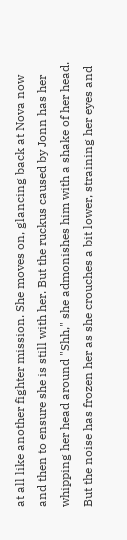at all like another fighter mission. She moves on, glancing back at Nova now and then to ensure she is still with her. But the ruckus caused by Jonn has her whipping her head around "Shh," she admonishes him with a shake of her head. But the noise has frozen her as she crouches a bit lower, straining her eyes and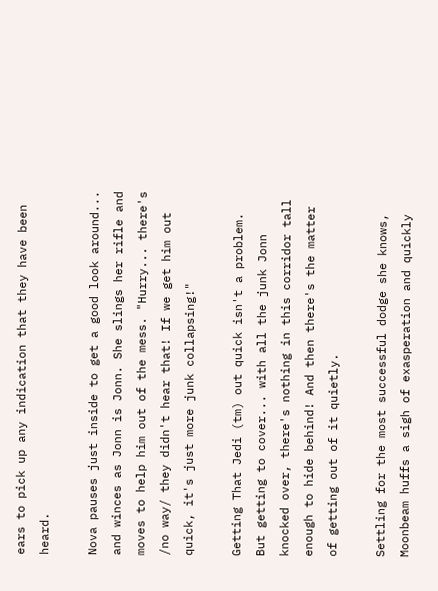ears to pick up any indication that they have been heard.

Nova pauses just inside to get a good look around... and winces as Jonn is Jonn. She slings her rifle and moves to help him out of the mess. "Hurry... there's /no way/ they didn't hear that! If we get him out quick, it's just more junk collapsing!"

Getting That Jedi (tm) out quick isn't a problem. But getting to cover... with all the junk Jonn knocked over, there's nothing in this corridor tall enough to hide behind! And then there's the matter of getting out of it quietly.

Settling for the most successful dodge she knows, Moonbeam huffs a sigh of exasperation and quickly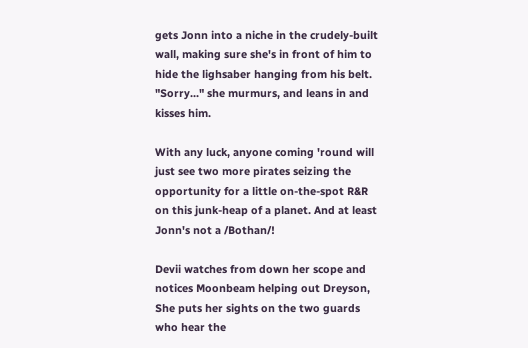gets Jonn into a niche in the crudely-built wall, making sure she's in front of him to hide the lighsaber hanging from his belt. "Sorry..." she murmurs, and leans in and kisses him.

With any luck, anyone coming 'round will just see two more pirates seizing the opportunity for a little on-the-spot R&R on this junk-heap of a planet. And at least Jonn's not a /Bothan/!

Devii watches from down her scope and notices Moonbeam helping out Dreyson, She puts her sights on the two guards who hear the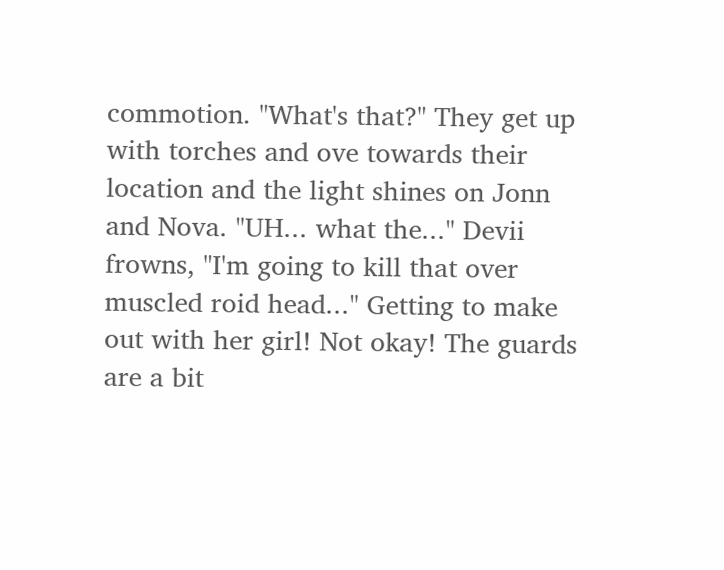commotion. "What's that?" They get up with torches and ove towards their location and the light shines on Jonn and Nova. "UH... what the..." Devii frowns, "I'm going to kill that over muscled roid head..." Getting to make out with her girl! Not okay! The guards are a bit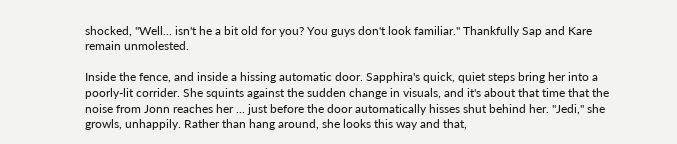shocked, "Well... isn't he a bit old for you? You guys don't look familiar." Thankfully Sap and Kare remain unmolested.

Inside the fence, and inside a hissing automatic door. Sapphira's quick, quiet steps bring her into a poorly-lit corrider. She squints against the sudden change in visuals, and it's about that time that the noise from Jonn reaches her ... just before the door automatically hisses shut behind her. "Jedi," she growls, unhappily. Rather than hang around, she looks this way and that,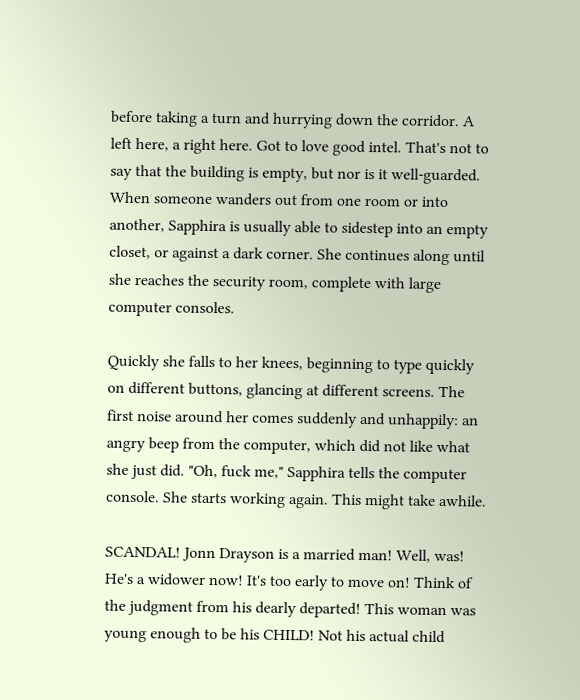before taking a turn and hurrying down the corridor. A left here, a right here. Got to love good intel. That's not to say that the building is empty, but nor is it well-guarded. When someone wanders out from one room or into another, Sapphira is usually able to sidestep into an empty closet, or against a dark corner. She continues along until she reaches the security room, complete with large computer consoles.

Quickly she falls to her knees, beginning to type quickly on different buttons, glancing at different screens. The first noise around her comes suddenly and unhappily: an angry beep from the computer, which did not like what she just did. "Oh, fuck me," Sapphira tells the computer console. She starts working again. This might take awhile.

SCANDAL! Jonn Drayson is a married man! Well, was! He's a widower now! It's too early to move on! Think of the judgment from his dearly departed! This woman was young enough to be his CHILD! Not his actual child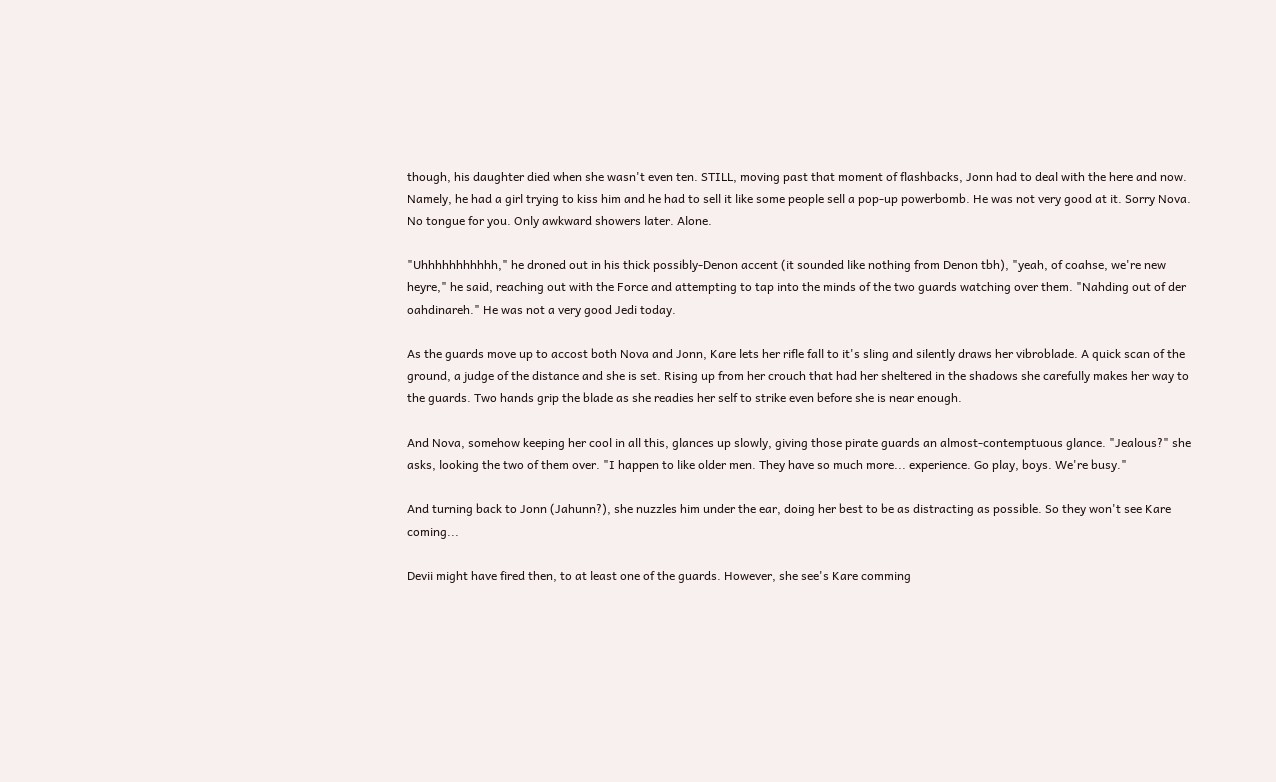though, his daughter died when she wasn't even ten. STILL, moving past that moment of flashbacks, Jonn had to deal with the here and now. Namely, he had a girl trying to kiss him and he had to sell it like some people sell a pop-up powerbomb. He was not very good at it. Sorry Nova. No tongue for you. Only awkward showers later. Alone.

"Uhhhhhhhhhhh," he droned out in his thick possibly-Denon accent (it sounded like nothing from Denon tbh), "yeah, of coahse, we're new heyre," he said, reaching out with the Force and attempting to tap into the minds of the two guards watching over them. "Nahding out of der oahdinareh." He was not a very good Jedi today.

As the guards move up to accost both Nova and Jonn, Kare lets her rifle fall to it's sling and silently draws her vibroblade. A quick scan of the ground, a judge of the distance and she is set. Rising up from her crouch that had her sheltered in the shadows she carefully makes her way to the guards. Two hands grip the blade as she readies her self to strike even before she is near enough.

And Nova, somehow keeping her cool in all this, glances up slowly, giving those pirate guards an almost-contemptuous glance. "Jealous?" she asks, looking the two of them over. "I happen to like older men. They have so much more... experience. Go play, boys. We're busy."

And turning back to Jonn (Jahunn?), she nuzzles him under the ear, doing her best to be as distracting as possible. So they won't see Kare coming...

Devii might have fired then, to at least one of the guards. However, she see's Kare comming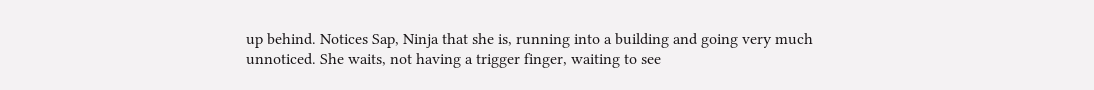up behind. Notices Sap, Ninja that she is, running into a building and going very much unnoticed. She waits, not having a trigger finger, waiting to see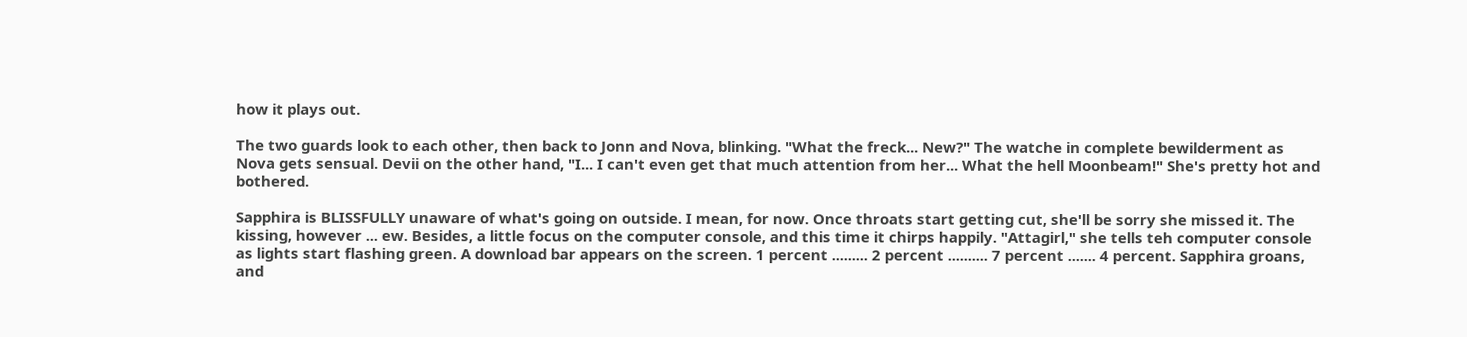how it plays out.

The two guards look to each other, then back to Jonn and Nova, blinking. "What the freck... New?" The watche in complete bewilderment as Nova gets sensual. Devii on the other hand, "I... I can't even get that much attention from her... What the hell Moonbeam!" She's pretty hot and bothered.

Sapphira is BLISSFULLY unaware of what's going on outside. I mean, for now. Once throats start getting cut, she'll be sorry she missed it. The kissing, however ... ew. Besides, a little focus on the computer console, and this time it chirps happily. "Attagirl," she tells teh computer console as lights start flashing green. A download bar appears on the screen. 1 percent ......... 2 percent .......... 7 percent ....... 4 percent. Sapphira groans, and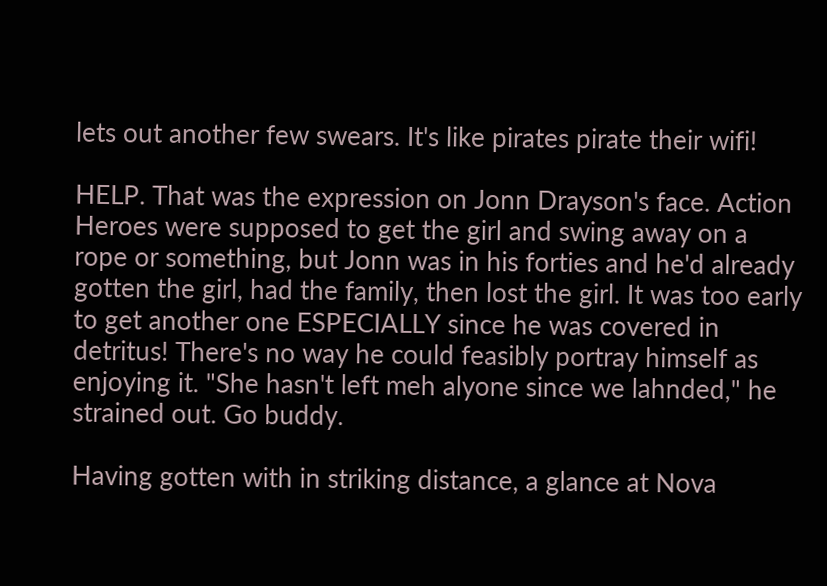lets out another few swears. It's like pirates pirate their wifi!

HELP. That was the expression on Jonn Drayson's face. Action Heroes were supposed to get the girl and swing away on a rope or something, but Jonn was in his forties and he'd already gotten the girl, had the family, then lost the girl. It was too early to get another one ESPECIALLY since he was covered in detritus! There's no way he could feasibly portray himself as enjoying it. "She hasn't left meh alyone since we lahnded," he strained out. Go buddy.

Having gotten with in striking distance, a glance at Nova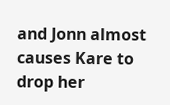and Jonn almost causes Kare to drop her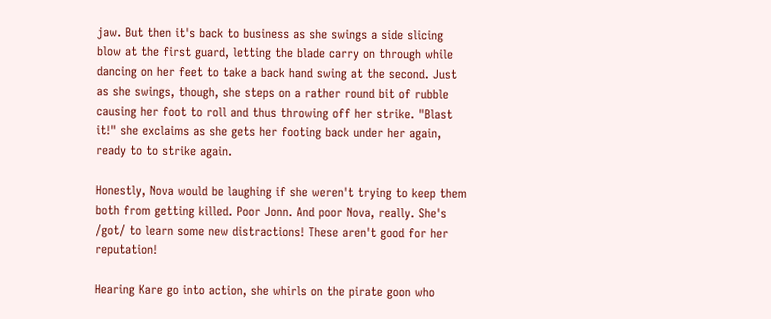jaw. But then it's back to business as she swings a side slicing blow at the first guard, letting the blade carry on through while dancing on her feet to take a back hand swing at the second. Just as she swings, though, she steps on a rather round bit of rubble causing her foot to roll and thus throwing off her strike. "Blast it!" she exclaims as she gets her footing back under her again, ready to to strike again.

Honestly, Nova would be laughing if she weren't trying to keep them both from getting killed. Poor Jonn. And poor Nova, really. She's /got/ to learn some new distractions! These aren't good for her reputation!

Hearing Kare go into action, she whirls on the pirate goon who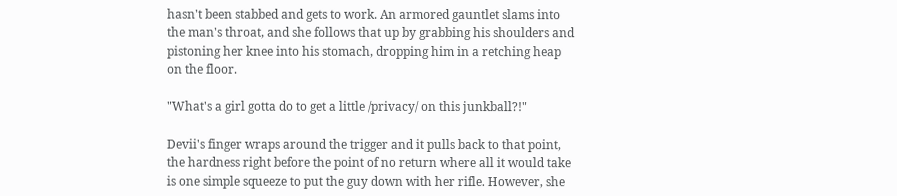hasn't been stabbed and gets to work. An armored gauntlet slams into the man's throat, and she follows that up by grabbing his shoulders and pistoning her knee into his stomach, dropping him in a retching heap on the floor.

"What's a girl gotta do to get a little /privacy/ on this junkball?!"

Devii's finger wraps around the trigger and it pulls back to that point, the hardness right before the point of no return where all it would take is one simple squeeze to put the guy down with her rifle. However, she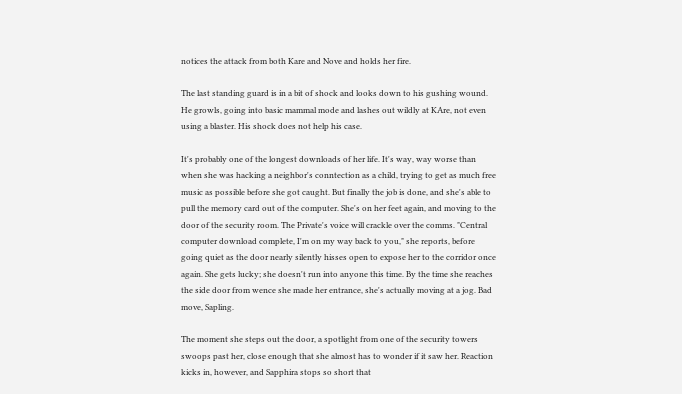notices the attack from both Kare and Nove and holds her fire.

The last standing guard is in a bit of shock and looks down to his gushing wound. He growls, going into basic mammal mode and lashes out wildly at KAre, not even using a blaster. His shock does not help his case.

It's probably one of the longest downloads of her life. It's way, way worse than when she was hacking a neighbor's conntection as a child, trying to get as much free music as possible before she got caught. But finally the job is done, and she's able to pull the memory card out of the computer. She's on her feet again, and moving to the door of the security room. The Private's voice will crackle over the comms. "Central computer download complete, I'm on my way back to you," she reports, before going quiet as the door nearly silently hisses open to expose her to the corridor once again. She gets lucky; she doesn't run into anyone this time. By the time she reaches the side door from wence she made her entrance, she's actually moving at a jog. Bad move, Sapling.

The moment she steps out the door, a spotlight from one of the security towers swoops past her, close enough that she almost has to wonder if it saw her. Reaction kicks in, however, and Sapphira stops so short that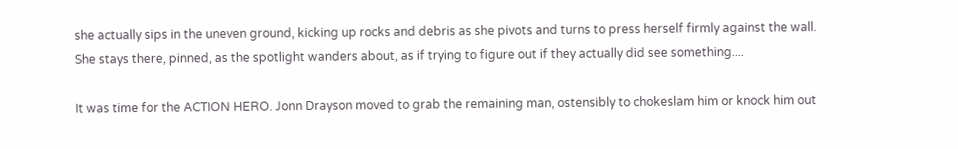she actually sips in the uneven ground, kicking up rocks and debris as she pivots and turns to press herself firmly against the wall. She stays there, pinned, as the spotlight wanders about, as if trying to figure out if they actually did see something....

It was time for the ACTION HERO. Jonn Drayson moved to grab the remaining man, ostensibly to chokeslam him or knock him out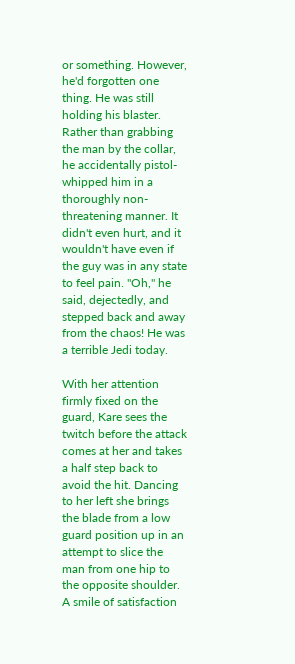or something. However, he'd forgotten one thing. He was still holding his blaster. Rather than grabbing the man by the collar, he accidentally pistol-whipped him in a thoroughly non-threatening manner. It didn't even hurt, and it wouldn't have even if the guy was in any state to feel pain. "Oh," he said, dejectedly, and stepped back and away from the chaos! He was a terrible Jedi today.

With her attention firmly fixed on the guard, Kare sees the twitch before the attack comes at her and takes a half step back to avoid the hit. Dancing to her left she brings the blade from a low guard position up in an attempt to slice the man from one hip to the opposite shoulder. A smile of satisfaction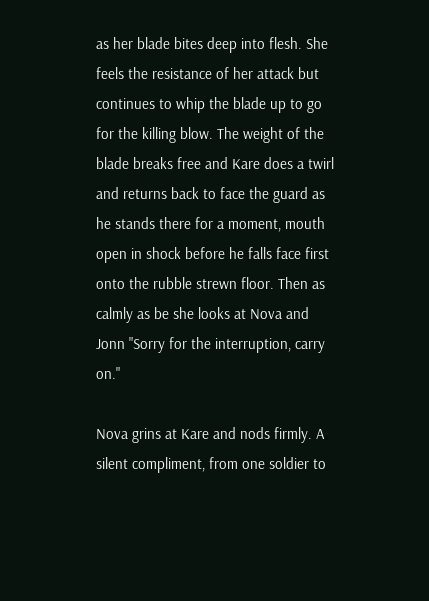as her blade bites deep into flesh. She feels the resistance of her attack but continues to whip the blade up to go for the killing blow. The weight of the blade breaks free and Kare does a twirl and returns back to face the guard as he stands there for a moment, mouth open in shock before he falls face first onto the rubble strewn floor. Then as calmly as be she looks at Nova and Jonn "Sorry for the interruption, carry on."

Nova grins at Kare and nods firmly. A silent compliment, from one soldier to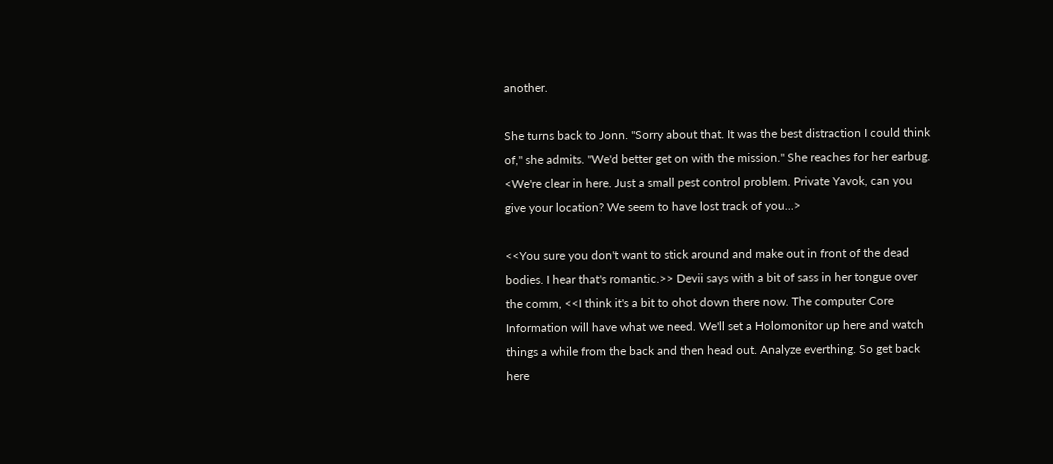another.

She turns back to Jonn. "Sorry about that. It was the best distraction I could think of," she admits. "We'd better get on with the mission." She reaches for her earbug. <We're clear in here. Just a small pest control problem. Private Yavok, can you give your location? We seem to have lost track of you...>

<<You sure you don't want to stick around and make out in front of the dead bodies. I hear that's romantic.>> Devii says with a bit of sass in her tongue over the comm, <<I think it's a bit to ohot down there now. The computer Core Information will have what we need. We'll set a Holomonitor up here and watch things a while from the back and then head out. Analyze everthing. So get back here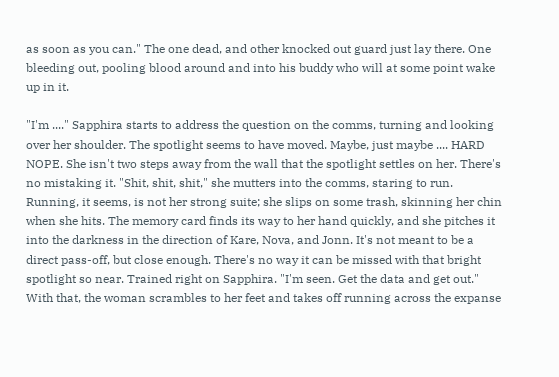as soon as you can." The one dead, and other knocked out guard just lay there. One bleeding out, pooling blood around and into his buddy who will at some point wake up in it.

"I'm ...." Sapphira starts to address the question on the comms, turning and looking over her shoulder. The spotlight seems to have moved. Maybe, just maybe .... HARD NOPE. She isn't two steps away from the wall that the spotlight settles on her. There's no mistaking it. "Shit, shit, shit," she mutters into the comms, staring to run. Running, it seems, is not her strong suite; she slips on some trash, skinning her chin when she hits. The memory card finds its way to her hand quickly, and she pitches it into the darkness in the direction of Kare, Nova, and Jonn. It's not meant to be a direct pass-off, but close enough. There's no way it can be missed with that bright spotlight so near. Trained right on Sapphira. "I'm seen. Get the data and get out." With that, the woman scrambles to her feet and takes off running across the expanse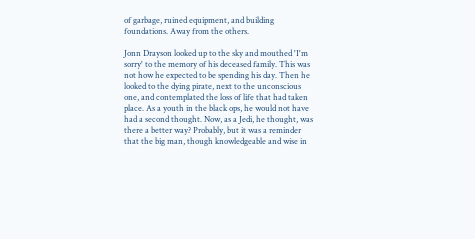of garbage, ruined equipment, and building foundations. Away from the others.

Jonn Drayson looked up to the sky and mouthed 'I'm sorry' to the memory of his deceased family. This was not how he expected to be spending his day. Then he looked to the dying pirate, next to the unconscious one, and contemplated the loss of life that had taken place. As a youth in the black ops, he would not have had a second thought. Now, as a Jedi, he thought, was there a better way? Probably, but it was a reminder that the big man, though knowledgeable and wise in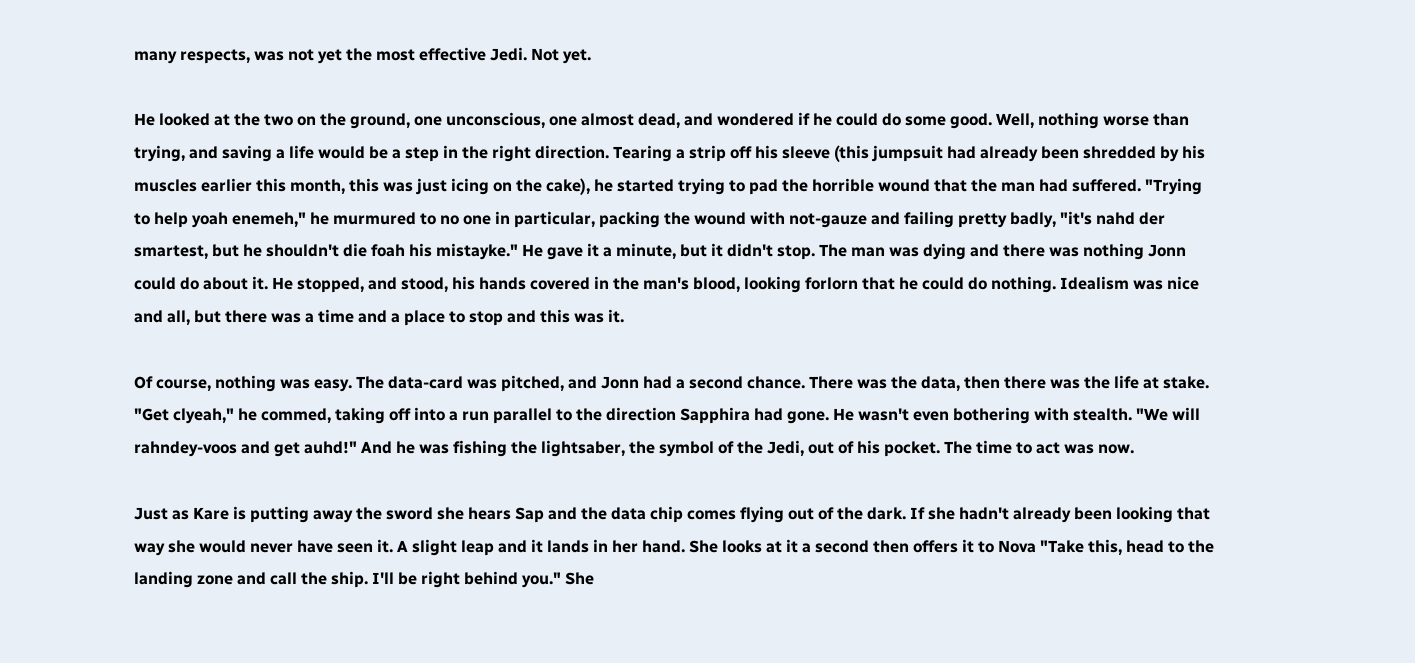many respects, was not yet the most effective Jedi. Not yet.

He looked at the two on the ground, one unconscious, one almost dead, and wondered if he could do some good. Well, nothing worse than trying, and saving a life would be a step in the right direction. Tearing a strip off his sleeve (this jumpsuit had already been shredded by his muscles earlier this month, this was just icing on the cake), he started trying to pad the horrible wound that the man had suffered. "Trying to help yoah enemeh," he murmured to no one in particular, packing the wound with not-gauze and failing pretty badly, "it's nahd der smartest, but he shouldn't die foah his mistayke." He gave it a minute, but it didn't stop. The man was dying and there was nothing Jonn could do about it. He stopped, and stood, his hands covered in the man's blood, looking forlorn that he could do nothing. Idealism was nice and all, but there was a time and a place to stop and this was it.

Of course, nothing was easy. The data-card was pitched, and Jonn had a second chance. There was the data, then there was the life at stake. "Get clyeah," he commed, taking off into a run parallel to the direction Sapphira had gone. He wasn't even bothering with stealth. "We will rahndey-voos and get auhd!" And he was fishing the lightsaber, the symbol of the Jedi, out of his pocket. The time to act was now.

Just as Kare is putting away the sword she hears Sap and the data chip comes flying out of the dark. If she hadn't already been looking that way she would never have seen it. A slight leap and it lands in her hand. She looks at it a second then offers it to Nova "Take this, head to the landing zone and call the ship. I'll be right behind you." She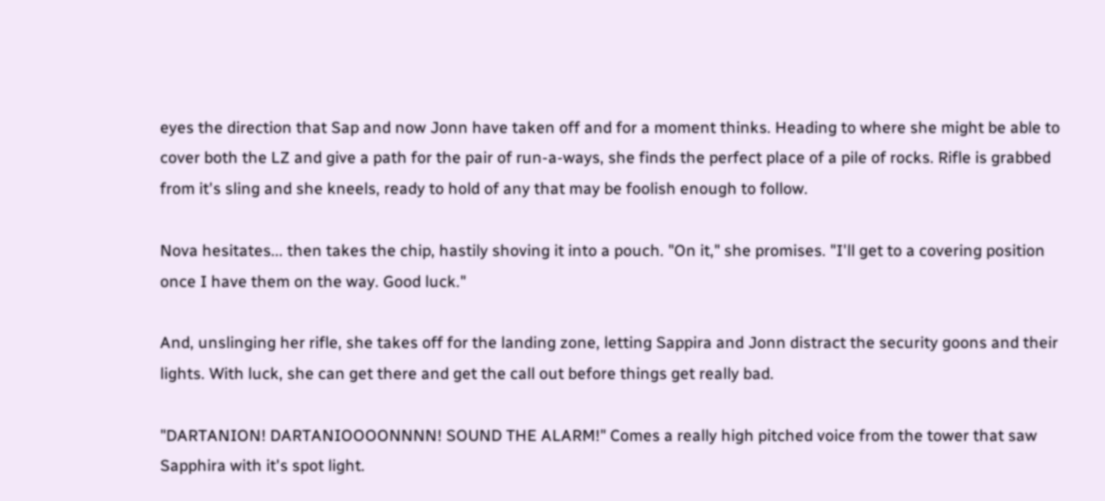eyes the direction that Sap and now Jonn have taken off and for a moment thinks. Heading to where she might be able to cover both the LZ and give a path for the pair of run-a-ways, she finds the perfect place of a pile of rocks. Rifle is grabbed from it's sling and she kneels, ready to hold of any that may be foolish enough to follow.

Nova hesitates... then takes the chip, hastily shoving it into a pouch. "On it," she promises. "I'll get to a covering position once I have them on the way. Good luck."

And, unslinging her rifle, she takes off for the landing zone, letting Sappira and Jonn distract the security goons and their lights. With luck, she can get there and get the call out before things get really bad.

"DARTANION! DARTANIOOOONNNN! SOUND THE ALARM!" Comes a really high pitched voice from the tower that saw Sapphira with it's spot light.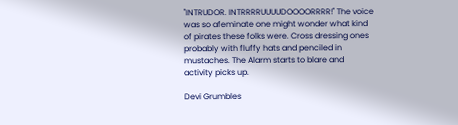"INTRUDOR. INTRRRRUUUUDOOOORRRR!" The voice was so afeminate one might wonder what kind of pirates these folks were. Cross dressing ones probably with fluffy hats and penciled in mustaches. The Alarm starts to blare and activity picks up.

Devi Grumbles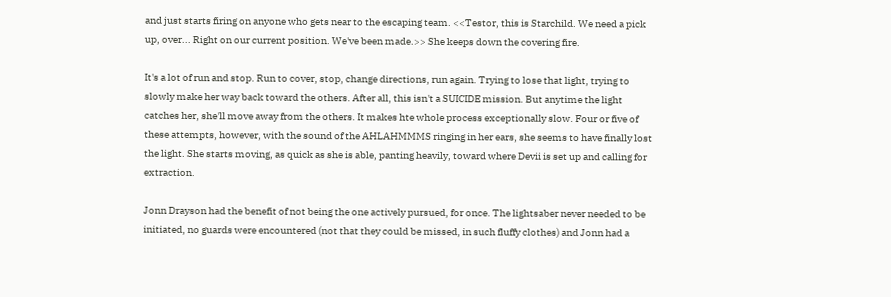and just starts firing on anyone who gets near to the escaping team. <<Testor, this is Starchild. We need a pick up, over... Right on our current position. We've been made.>> She keeps down the covering fire.

It's a lot of run and stop. Run to cover, stop, change directions, run again. Trying to lose that light, trying to slowly make her way back toward the others. After all, this isn't a SUICIDE mission. But anytime the light catches her, she'll move away from the others. It makes hte whole process exceptionally slow. Four or five of these attempts, however, with the sound of the AHLAHMMMS ringing in her ears, she seems to have finally lost the light. She starts moving, as quick as she is able, panting heavily, toward where Devii is set up and calling for extraction.

Jonn Drayson had the benefit of not being the one actively pursued, for once. The lightsaber never needed to be initiated, no guards were encountered (not that they could be missed, in such fluffy clothes) and Jonn had a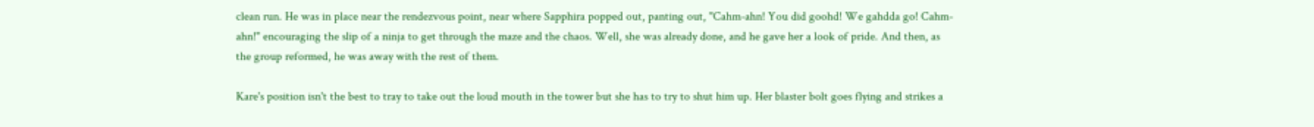clean run. He was in place near the rendezvous point, near where Sapphira popped out, panting out, "Cahm-ahn! You did goohd! We gahdda go! Cahm-ahn!" encouraging the slip of a ninja to get through the maze and the chaos. Well, she was already done, and he gave her a look of pride. And then, as the group reformed, he was away with the rest of them.

Kare's position isn't the best to tray to take out the loud mouth in the tower but she has to try to shut him up. Her blaster bolt goes flying and strikes a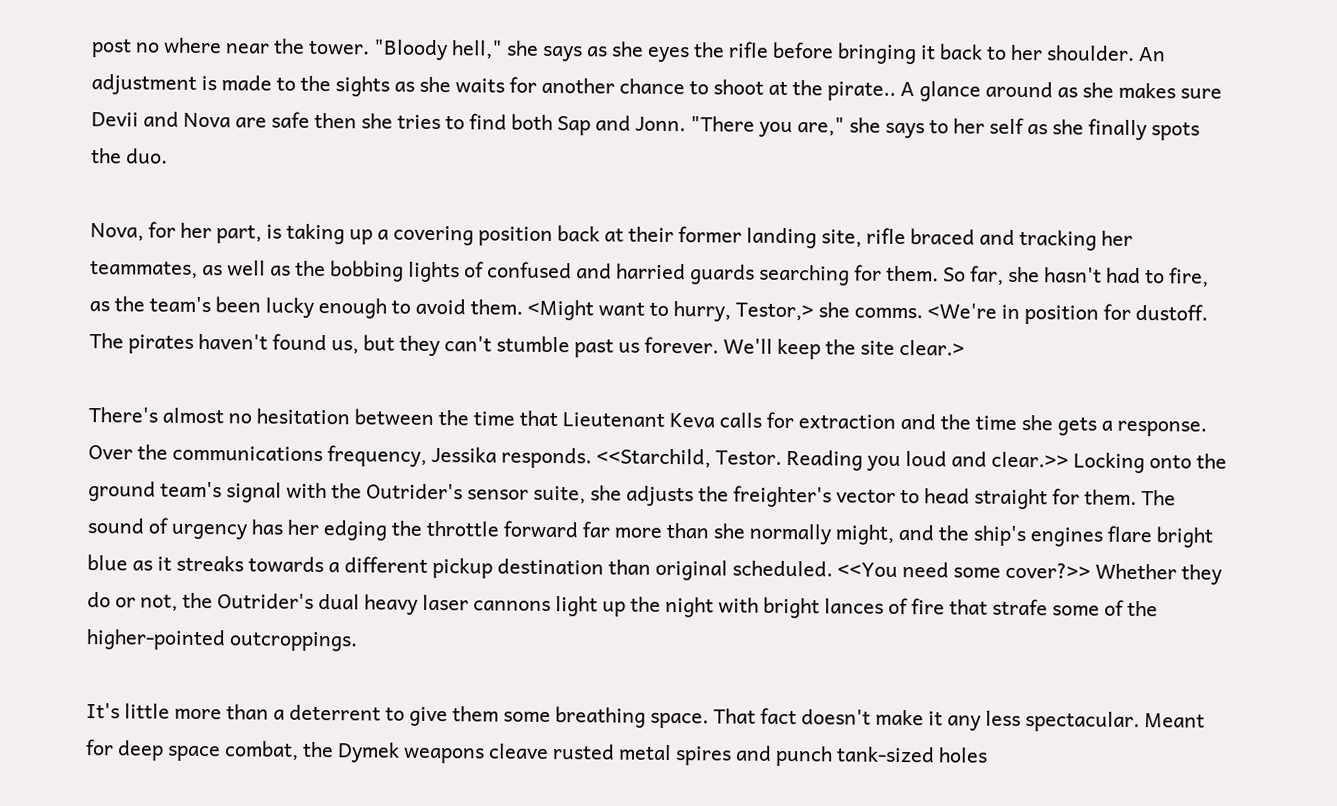post no where near the tower. "Bloody hell," she says as she eyes the rifle before bringing it back to her shoulder. An adjustment is made to the sights as she waits for another chance to shoot at the pirate.. A glance around as she makes sure Devii and Nova are safe then she tries to find both Sap and Jonn. "There you are," she says to her self as she finally spots the duo.

Nova, for her part, is taking up a covering position back at their former landing site, rifle braced and tracking her teammates, as well as the bobbing lights of confused and harried guards searching for them. So far, she hasn't had to fire, as the team's been lucky enough to avoid them. <Might want to hurry, Testor,> she comms. <We're in position for dustoff. The pirates haven't found us, but they can't stumble past us forever. We'll keep the site clear.>

There's almost no hesitation between the time that Lieutenant Keva calls for extraction and the time she gets a response. Over the communications frequency, Jessika responds. <<Starchild, Testor. Reading you loud and clear.>> Locking onto the ground team's signal with the Outrider's sensor suite, she adjusts the freighter's vector to head straight for them. The sound of urgency has her edging the throttle forward far more than she normally might, and the ship's engines flare bright blue as it streaks towards a different pickup destination than original scheduled. <<You need some cover?>> Whether they do or not, the Outrider's dual heavy laser cannons light up the night with bright lances of fire that strafe some of the higher-pointed outcroppings.

It's little more than a deterrent to give them some breathing space. That fact doesn't make it any less spectacular. Meant for deep space combat, the Dymek weapons cleave rusted metal spires and punch tank-sized holes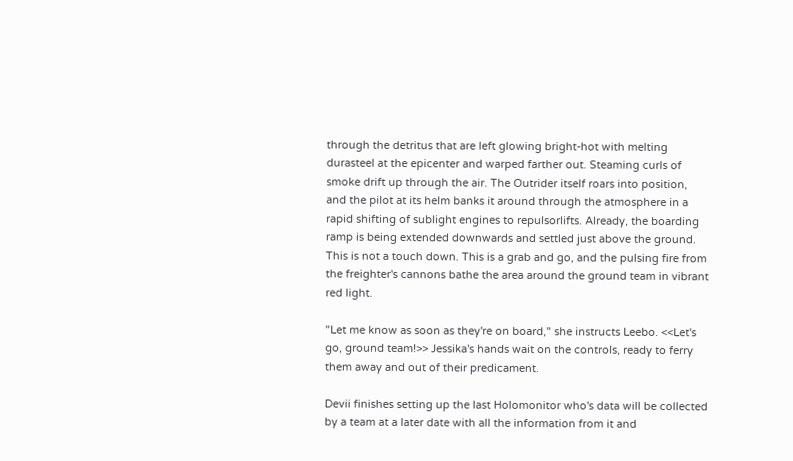through the detritus that are left glowing bright-hot with melting durasteel at the epicenter and warped farther out. Steaming curls of smoke drift up through the air. The Outrider itself roars into position, and the pilot at its helm banks it around through the atmosphere in a rapid shifting of sublight engines to repulsorlifts. Already, the boarding ramp is being extended downwards and settled just above the ground. This is not a touch down. This is a grab and go, and the pulsing fire from the freighter's cannons bathe the area around the ground team in vibrant red light.

"Let me know as soon as they're on board," she instructs Leebo. <<Let's go, ground team!>> Jessika's hands wait on the controls, ready to ferry them away and out of their predicament.

Devii finishes setting up the last Holomonitor who's data will be collected by a team at a later date with all the information from it and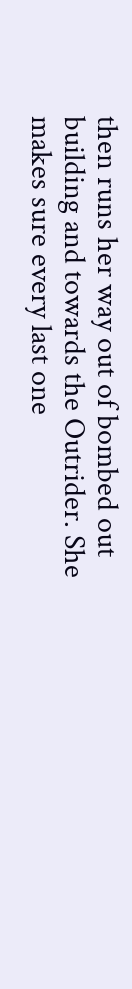then runs her way out of bombed out building and towards the Outrider. She makes sure every last one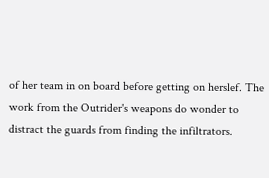of her team in on board before getting on herslef. The work from the Outrider's weapons do wonder to distract the guards from finding the infiltrators.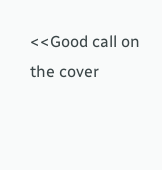<<Good call on the cover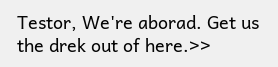Testor, We're aborad. Get us the drek out of here.>>